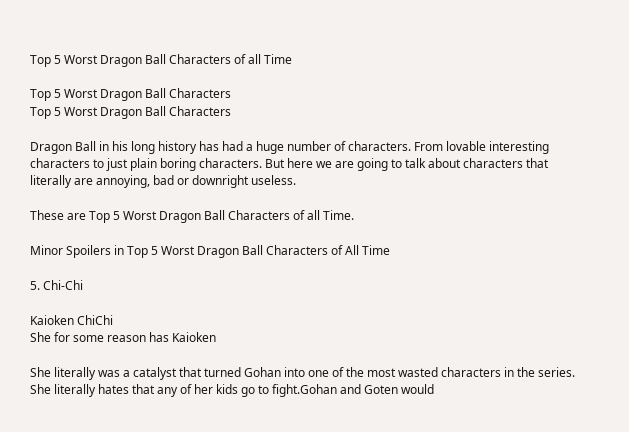Top 5 Worst Dragon Ball Characters of all Time

Top 5 Worst Dragon Ball Characters
Top 5 Worst Dragon Ball Characters

Dragon Ball in his long history has had a huge number of characters. From lovable interesting characters to just plain boring characters. But here we are going to talk about characters that literally are annoying, bad or downright useless.

These are Top 5 Worst Dragon Ball Characters of all Time.

Minor Spoilers in Top 5 Worst Dragon Ball Characters of All Time

5. Chi-Chi

Kaioken ChiChi
She for some reason has Kaioken

She literally was a catalyst that turned Gohan into one of the most wasted characters in the series. She literally hates that any of her kids go to fight.Gohan and Goten would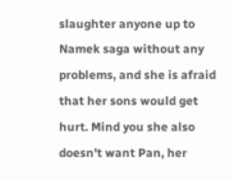slaughter anyone up to Namek saga without any problems, and she is afraid that her sons would get hurt. Mind you she also doesn't want Pan, her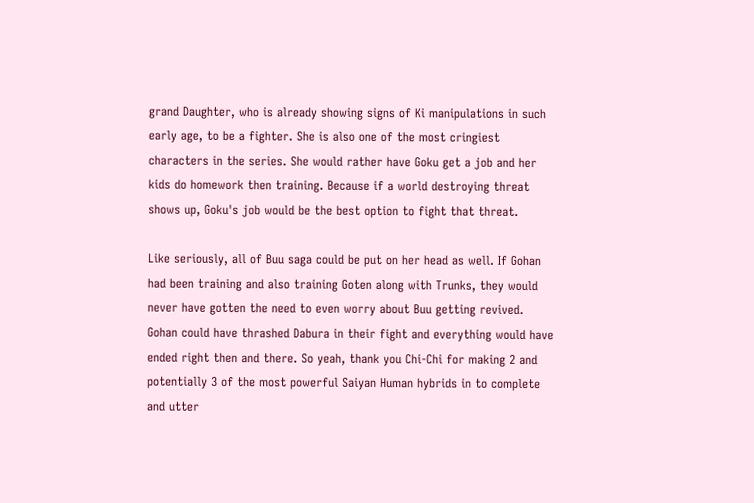grand Daughter, who is already showing signs of Ki manipulations in such early age, to be a fighter. She is also one of the most cringiest characters in the series. She would rather have Goku get a job and her kids do homework then training. Because if a world destroying threat shows up, Goku's job would be the best option to fight that threat.

Like seriously, all of Buu saga could be put on her head as well. If Gohan had been training and also training Goten along with Trunks, they would never have gotten the need to even worry about Buu getting revived. Gohan could have thrashed Dabura in their fight and everything would have ended right then and there. So yeah, thank you Chi-Chi for making 2 and potentially 3 of the most powerful Saiyan Human hybrids in to complete and utter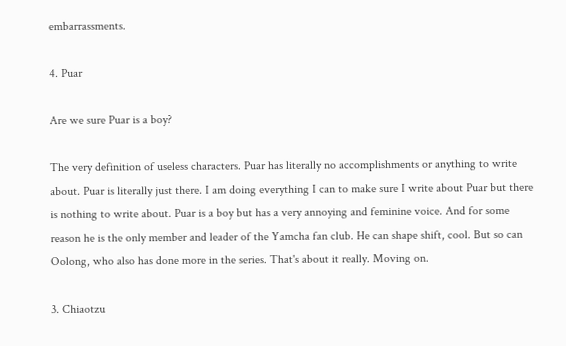embarrassments.

4. Puar

Are we sure Puar is a boy?

The very definition of useless characters. Puar has literally no accomplishments or anything to write about. Puar is literally just there. I am doing everything I can to make sure I write about Puar but there is nothing to write about. Puar is a boy but has a very annoying and feminine voice. And for some reason he is the only member and leader of the Yamcha fan club. He can shape shift, cool. But so can Oolong, who also has done more in the series. That's about it really. Moving on.

3. Chiaotzu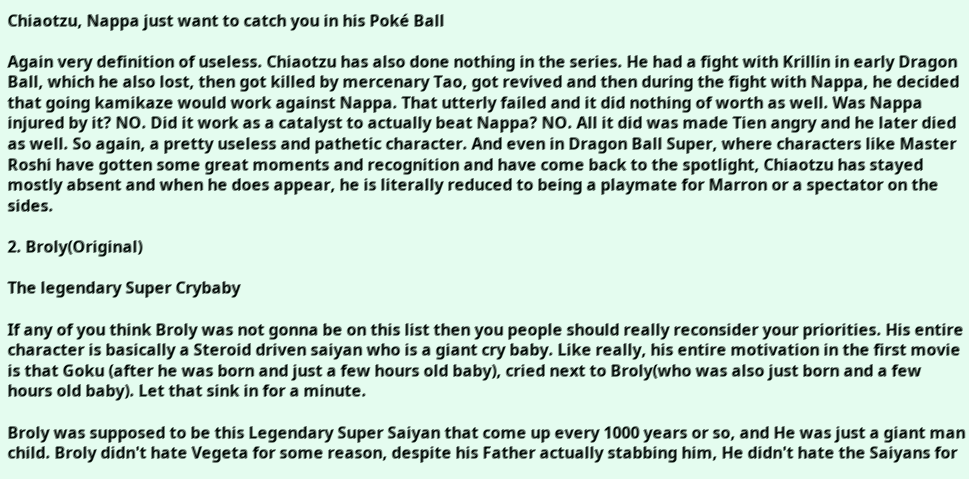Chiaotzu, Nappa just want to catch you in his Poké Ball

Again very definition of useless. Chiaotzu has also done nothing in the series. He had a fight with Krillin in early Dragon Ball, which he also lost, then got killed by mercenary Tao, got revived and then during the fight with Nappa, he decided that going kamikaze would work against Nappa. That utterly failed and it did nothing of worth as well. Was Nappa injured by it? NO. Did it work as a catalyst to actually beat Nappa? NO. All it did was made Tien angry and he later died as well. So again, a pretty useless and pathetic character. And even in Dragon Ball Super, where characters like Master Roshi have gotten some great moments and recognition and have come back to the spotlight, Chiaotzu has stayed mostly absent and when he does appear, he is literally reduced to being a playmate for Marron or a spectator on the sides.

2. Broly(Original)

The legendary Super Crybaby

If any of you think Broly was not gonna be on this list then you people should really reconsider your priorities. His entire character is basically a Steroid driven saiyan who is a giant cry baby. Like really, his entire motivation in the first movie is that Goku (after he was born and just a few hours old baby), cried next to Broly(who was also just born and a few hours old baby). Let that sink in for a minute.

Broly was supposed to be this Legendary Super Saiyan that come up every 1000 years or so, and He was just a giant man child. Broly didn't hate Vegeta for some reason, despite his Father actually stabbing him, He didn't hate the Saiyans for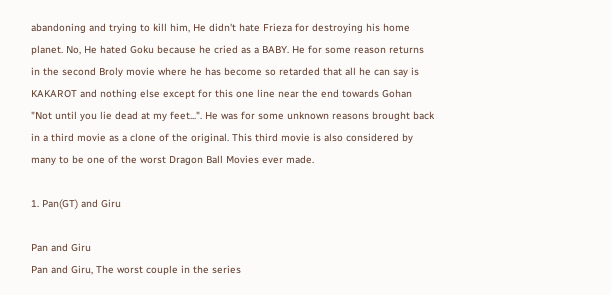abandoning and trying to kill him, He didn't hate Frieza for destroying his home planet. No, He hated Goku because he cried as a BABY. He for some reason returns in the second Broly movie where he has become so retarded that all he can say is KAKAROT and nothing else except for this one line near the end towards Gohan "Not until you lie dead at my feet...". He was for some unknown reasons brought back in a third movie as a clone of the original. This third movie is also considered by many to be one of the worst Dragon Ball Movies ever made.

1. Pan(GT) and Giru

Pan and Giru
Pan and Giru, The worst couple in the series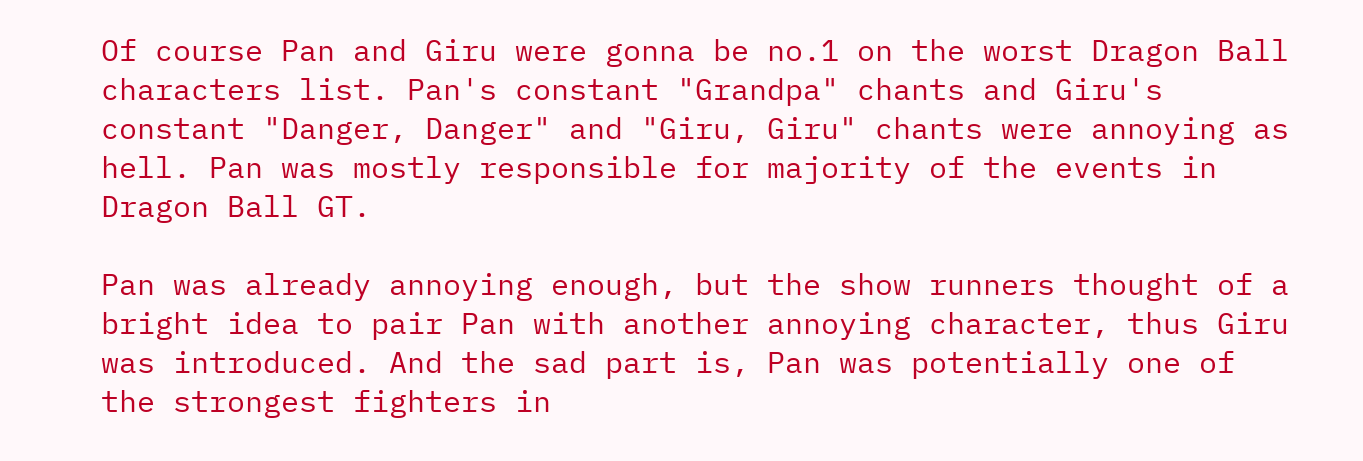Of course Pan and Giru were gonna be no.1 on the worst Dragon Ball characters list. Pan's constant "Grandpa" chants and Giru's constant "Danger, Danger" and "Giru, Giru" chants were annoying as hell. Pan was mostly responsible for majority of the events in Dragon Ball GT.

Pan was already annoying enough, but the show runners thought of a bright idea to pair Pan with another annoying character, thus Giru was introduced. And the sad part is, Pan was potentially one of the strongest fighters in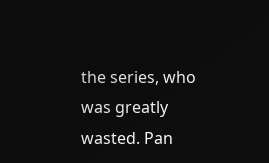the series, who was greatly wasted. Pan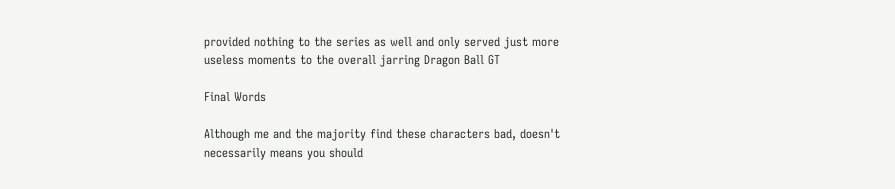provided nothing to the series as well and only served just more useless moments to the overall jarring Dragon Ball GT

Final Words

Although me and the majority find these characters bad, doesn't necessarily means you should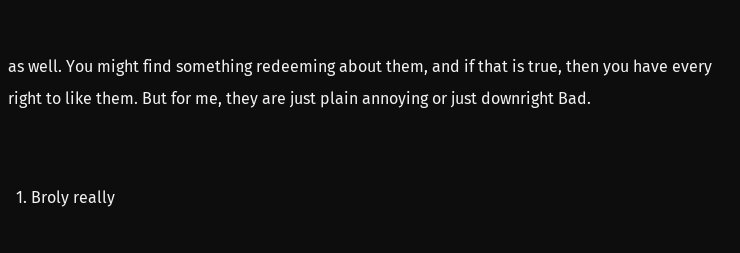as well. You might find something redeeming about them, and if that is true, then you have every right to like them. But for me, they are just plain annoying or just downright Bad.


  1. Broly really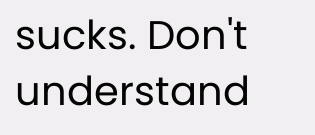sucks. Don't understand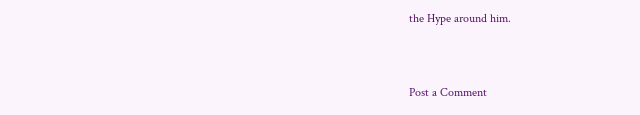the Hype around him.


Post a Comment